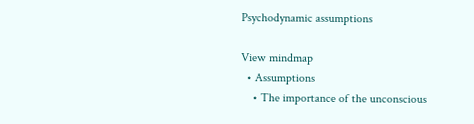Psychodynamic assumptions

View mindmap
  • Assumptions
    • The importance of the unconscious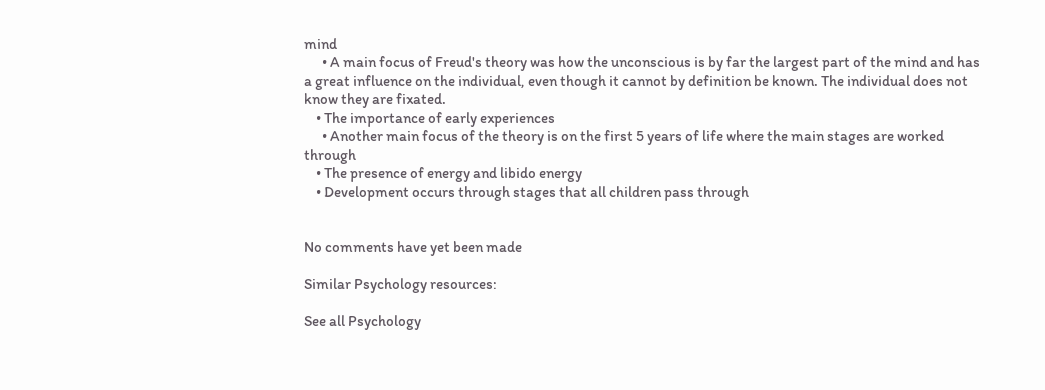mind
      • A main focus of Freud's theory was how the unconscious is by far the largest part of the mind and has a great influence on the individual, even though it cannot by definition be known. The individual does not know they are fixated.
    • The importance of early experiences
      • Another main focus of the theory is on the first 5 years of life where the main stages are worked through
    • The presence of energy and libido energy
    • Development occurs through stages that all children pass through


No comments have yet been made

Similar Psychology resources:

See all Psychology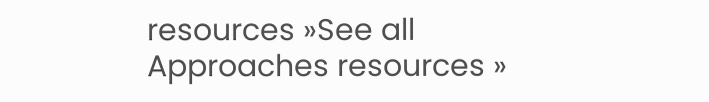resources »See all Approaches resources »